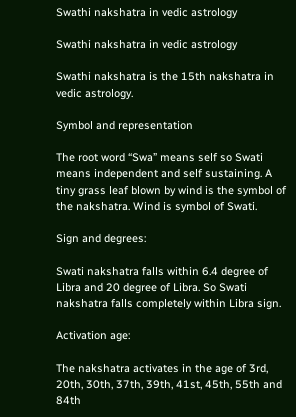Swathi nakshatra in vedic astrology

Swathi nakshatra in vedic astrology

Swathi nakshatra is the 15th nakshatra in vedic astrology.

Symbol and representation

The root word “Swa” means self so Swati means independent and self sustaining. A tiny grass leaf blown by wind is the symbol of the nakshatra. Wind is symbol of Swati.

Sign and degrees:

Swati nakshatra falls within 6.4 degree of Libra and 20 degree of Libra. So Swati nakshatra falls completely within Libra sign.

Activation age:

The nakshatra activates in the age of 3rd, 20th, 30th, 37th, 39th, 41st, 45th, 55th and 84th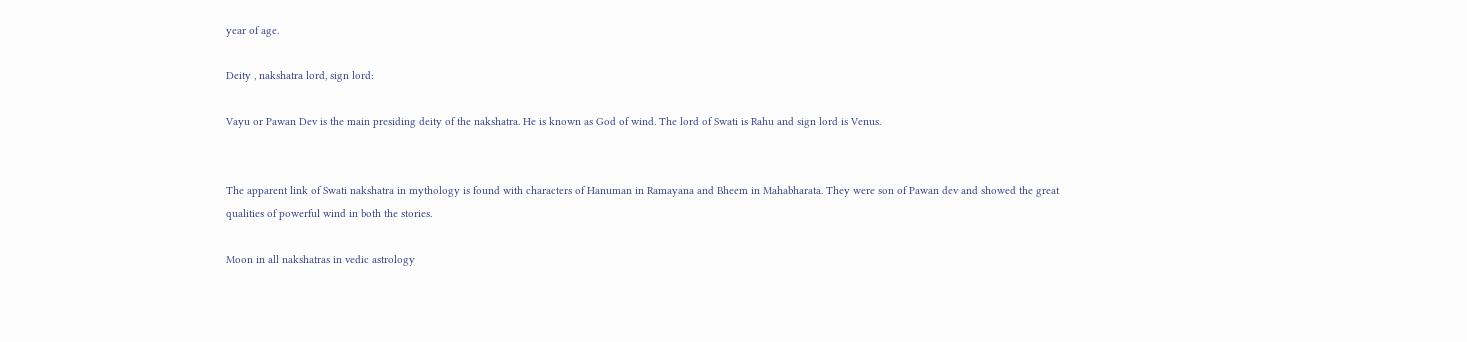year of age.

Deity , nakshatra lord, sign lord:

Vayu or Pawan Dev is the main presiding deity of the nakshatra. He is known as God of wind. The lord of Swati is Rahu and sign lord is Venus.


The apparent link of Swati nakshatra in mythology is found with characters of Hanuman in Ramayana and Bheem in Mahabharata. They were son of Pawan dev and showed the great qualities of powerful wind in both the stories.

Moon in all nakshatras in vedic astrology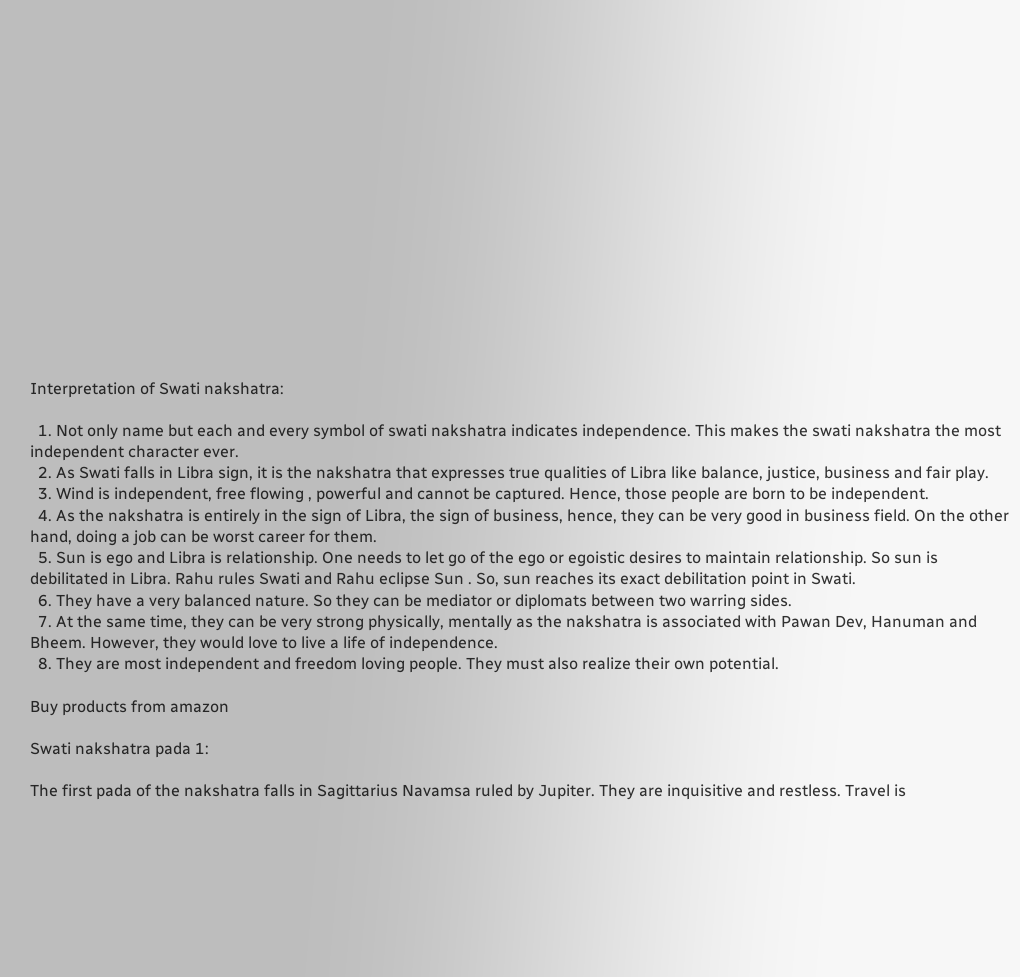Interpretation of Swati nakshatra:

  1. Not only name but each and every symbol of swati nakshatra indicates independence. This makes the swati nakshatra the most independent character ever.
  2. As Swati falls in Libra sign, it is the nakshatra that expresses true qualities of Libra like balance, justice, business and fair play.
  3. Wind is independent, free flowing , powerful and cannot be captured. Hence, those people are born to be independent.
  4. As the nakshatra is entirely in the sign of Libra, the sign of business, hence, they can be very good in business field. On the other hand, doing a job can be worst career for them.
  5. Sun is ego and Libra is relationship. One needs to let go of the ego or egoistic desires to maintain relationship. So sun is debilitated in Libra. Rahu rules Swati and Rahu eclipse Sun . So, sun reaches its exact debilitation point in Swati.
  6. They have a very balanced nature. So they can be mediator or diplomats between two warring sides.
  7. At the same time, they can be very strong physically, mentally as the nakshatra is associated with Pawan Dev, Hanuman and Bheem. However, they would love to live a life of independence.
  8. They are most independent and freedom loving people. They must also realize their own potential.

Buy products from amazon

Swati nakshatra pada 1:

The first pada of the nakshatra falls in Sagittarius Navamsa ruled by Jupiter. They are inquisitive and restless. Travel is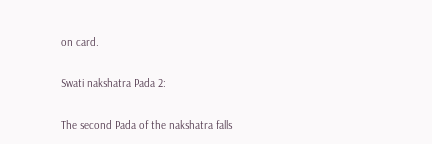on card.

Swati nakshatra Pada 2:

The second Pada of the nakshatra falls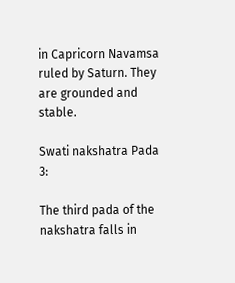in Capricorn Navamsa ruled by Saturn. They are grounded and stable.

Swati nakshatra Pada 3:

The third pada of the nakshatra falls in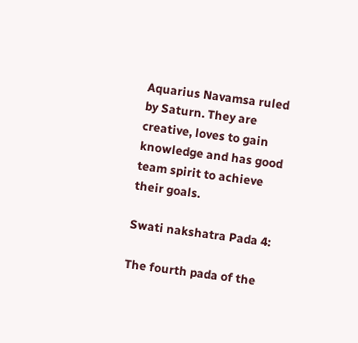Aquarius Navamsa ruled by Saturn. They are creative, loves to gain knowledge and has good team spirit to achieve their goals.

Swati nakshatra Pada 4:

The fourth pada of the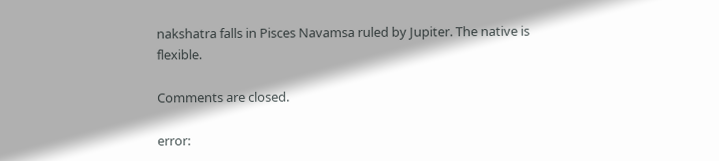nakshatra falls in Pisces Navamsa ruled by Jupiter. The native is flexible.

Comments are closed.

error: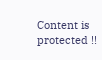Content is protected !!